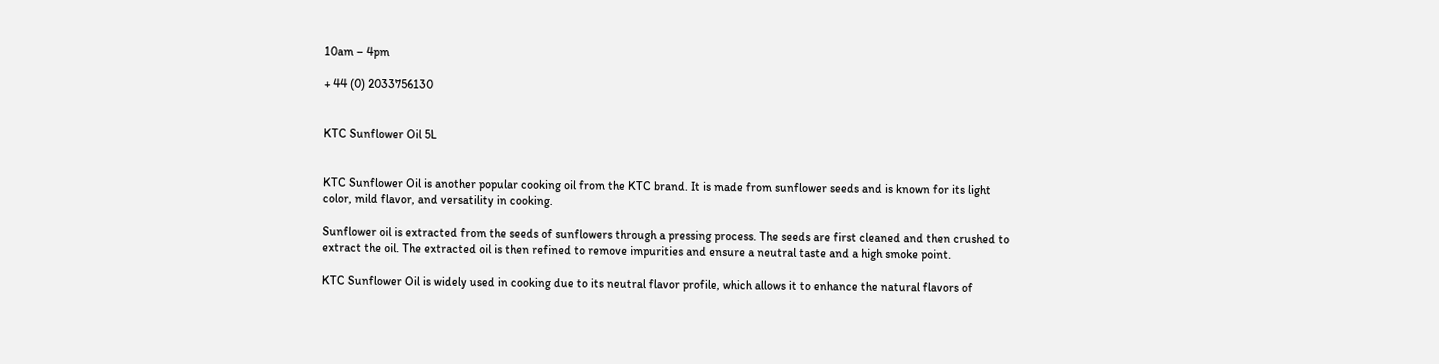10am – 4pm

+ 44 (0) 2033756130


KTC Sunflower Oil 5L


KTC Sunflower Oil is another popular cooking oil from the KTC brand. It is made from sunflower seeds and is known for its light color, mild flavor, and versatility in cooking.

Sunflower oil is extracted from the seeds of sunflowers through a pressing process. The seeds are first cleaned and then crushed to extract the oil. The extracted oil is then refined to remove impurities and ensure a neutral taste and a high smoke point.

KTC Sunflower Oil is widely used in cooking due to its neutral flavor profile, which allows it to enhance the natural flavors of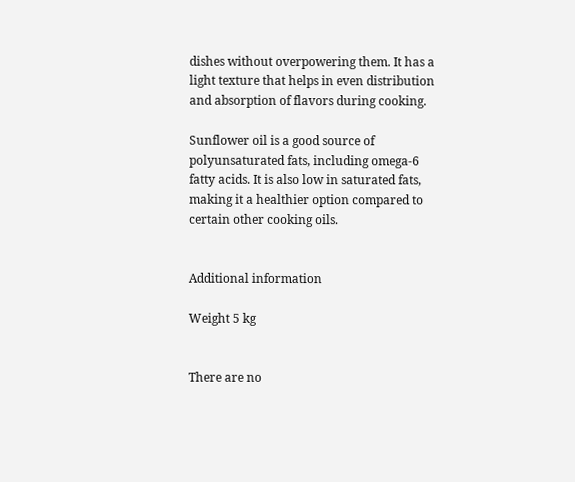dishes without overpowering them. It has a light texture that helps in even distribution and absorption of flavors during cooking.

Sunflower oil is a good source of polyunsaturated fats, including omega-6 fatty acids. It is also low in saturated fats, making it a healthier option compared to certain other cooking oils.


Additional information

Weight 5 kg


There are no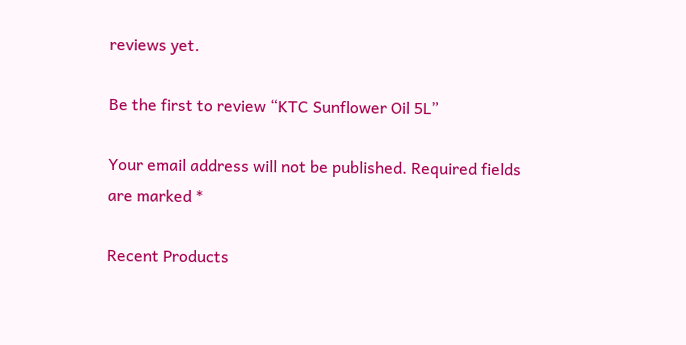reviews yet.

Be the first to review “KTC Sunflower Oil 5L”

Your email address will not be published. Required fields are marked *

Recent Products